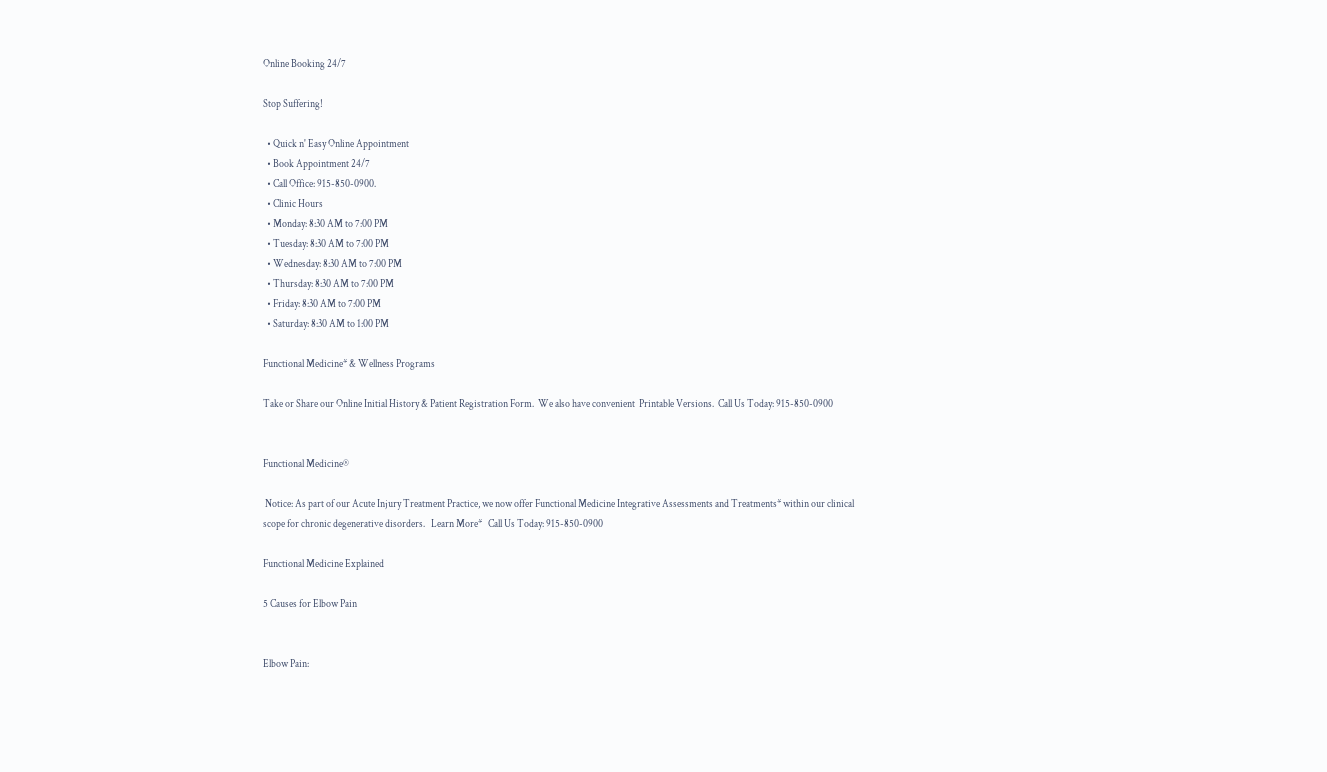Online Booking 24/7

Stop Suffering!

  • Quick n' Easy Online Appointment
  • Book Appointment 24/7
  • Call Office: 915-850-0900.
  • Clinic Hours
  • Monday: 8:30 AM to 7:00 PM
  • Tuesday: 8:30 AM to 7:00 PM
  • Wednesday: 8:30 AM to 7:00 PM
  • Thursday: 8:30 AM to 7:00 PM
  • Friday: 8:30 AM to 7:00 PM
  • Saturday: 8:30 AM to 1:00 PM

Functional Medicine* & Wellness Programs

Take or Share our Online Initial History & Patient Registration Form.  We also have convenient  Printable Versions.  Call Us Today: 915-850-0900


Functional Medicine®

 Notice: As part of our Acute Injury Treatment Practice, we now offer Functional Medicine Integrative Assessments and Treatments* within our clinical scope for chronic degenerative disorders.   Learn More*   Call Us Today: 915-850-0900

Functional Medicine Explained

5 Causes for Elbow Pain


Elbow Pain: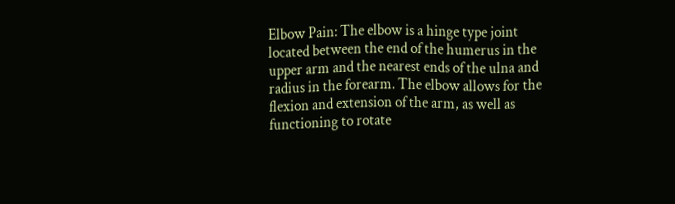Elbow Pain: The elbow is a hinge type joint located between the end of the humerus in the upper arm and the nearest ends of the ulna and radius in the forearm. The elbow allows for the flexion and extension of the arm, as well as functioning to rotate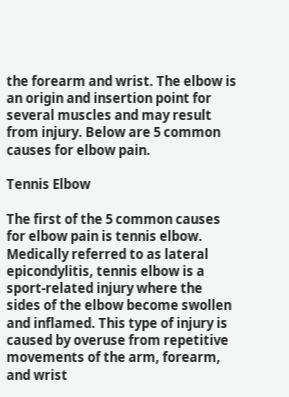the forearm and wrist. The elbow is an origin and insertion point for several muscles and may result from injury. Below are 5 common causes for elbow pain.

Tennis Elbow

The first of the 5 common causes for elbow pain is tennis elbow. Medically referred to as lateral epicondylitis, tennis elbow is a sport-related injury where the sides of the elbow become swollen and inflamed. This type of injury is caused by overuse from repetitive movements of the arm, forearm, and wrist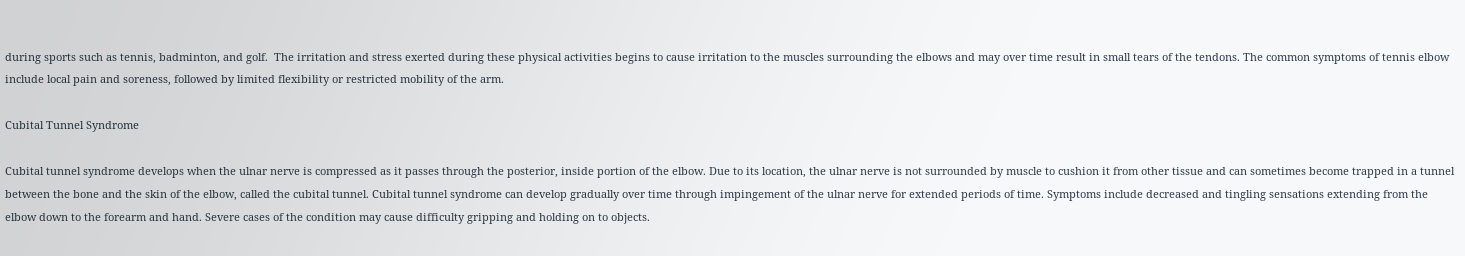during sports such as tennis, badminton, and golf.  The irritation and stress exerted during these physical activities begins to cause irritation to the muscles surrounding the elbows and may over time result in small tears of the tendons. The common symptoms of tennis elbow include local pain and soreness, followed by limited flexibility or restricted mobility of the arm.

Cubital Tunnel Syndrome

Cubital tunnel syndrome develops when the ulnar nerve is compressed as it passes through the posterior, inside portion of the elbow. Due to its location, the ulnar nerve is not surrounded by muscle to cushion it from other tissue and can sometimes become trapped in a tunnel between the bone and the skin of the elbow, called the cubital tunnel. Cubital tunnel syndrome can develop gradually over time through impingement of the ulnar nerve for extended periods of time. Symptoms include decreased and tingling sensations extending from the elbow down to the forearm and hand. Severe cases of the condition may cause difficulty gripping and holding on to objects.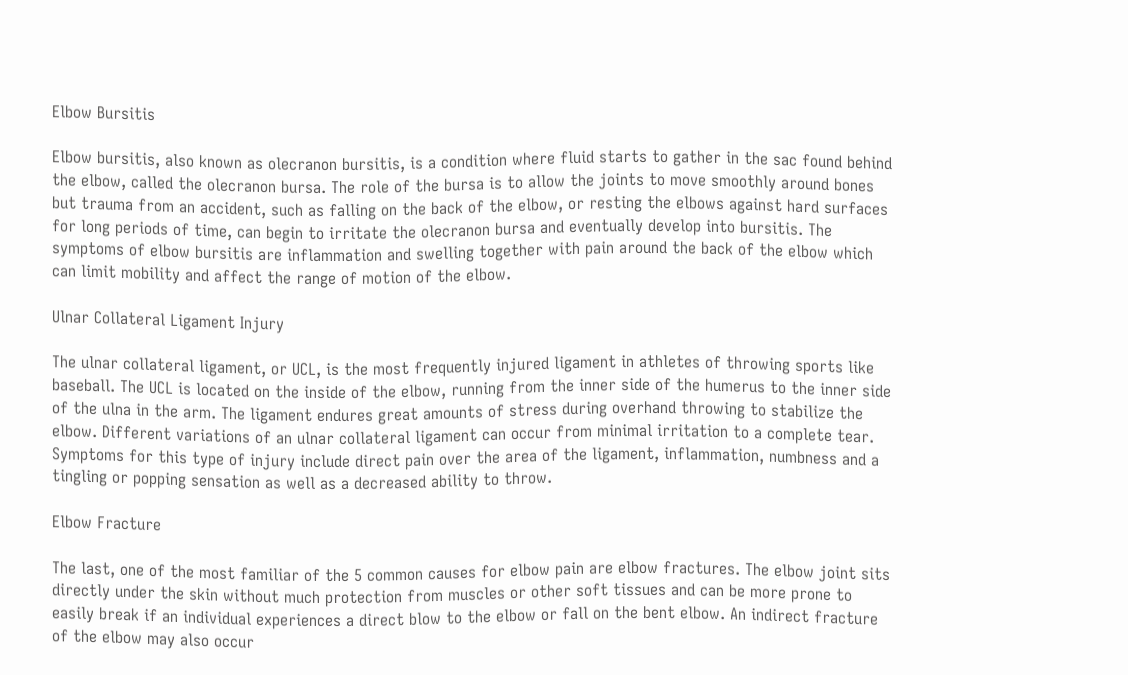Elbow Bursitis

Elbow bursitis, also known as olecranon bursitis, is a condition where fluid starts to gather in the sac found behind the elbow, called the olecranon bursa. The role of the bursa is to allow the joints to move smoothly around bones but trauma from an accident, such as falling on the back of the elbow, or resting the elbows against hard surfaces for long periods of time, can begin to irritate the olecranon bursa and eventually develop into bursitis. The symptoms of elbow bursitis are inflammation and swelling together with pain around the back of the elbow which can limit mobility and affect the range of motion of the elbow.

Ulnar Collateral Ligament Injury

The ulnar collateral ligament, or UCL, is the most frequently injured ligament in athletes of throwing sports like baseball. The UCL is located on the inside of the elbow, running from the inner side of the humerus to the inner side of the ulna in the arm. The ligament endures great amounts of stress during overhand throwing to stabilize the elbow. Different variations of an ulnar collateral ligament can occur from minimal irritation to a complete tear. Symptoms for this type of injury include direct pain over the area of the ligament, inflammation, numbness and a tingling or popping sensation as well as a decreased ability to throw.

Elbow Fracture

The last, one of the most familiar of the 5 common causes for elbow pain are elbow fractures. The elbow joint sits directly under the skin without much protection from muscles or other soft tissues and can be more prone to easily break if an individual experiences a direct blow to the elbow or fall on the bent elbow. An indirect fracture of the elbow may also occur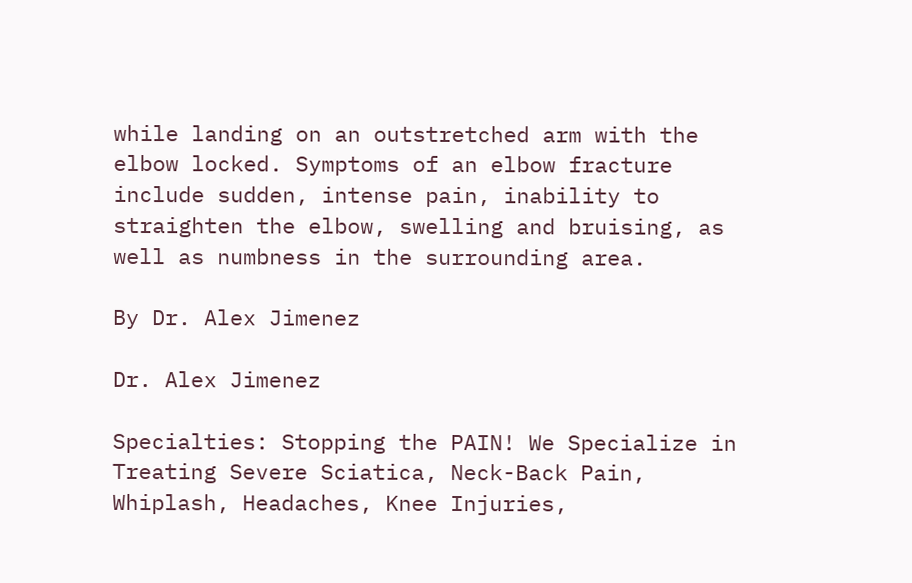while landing on an outstretched arm with the elbow locked. Symptoms of an elbow fracture include sudden, intense pain, inability to straighten the elbow, swelling and bruising, as well as numbness in the surrounding area.

By Dr. Alex Jimenez

Dr. Alex Jimenez

Specialties: Stopping the PAIN! We Specialize in Treating Severe Sciatica, Neck-Back Pain, Whiplash, Headaches, Knee Injuries,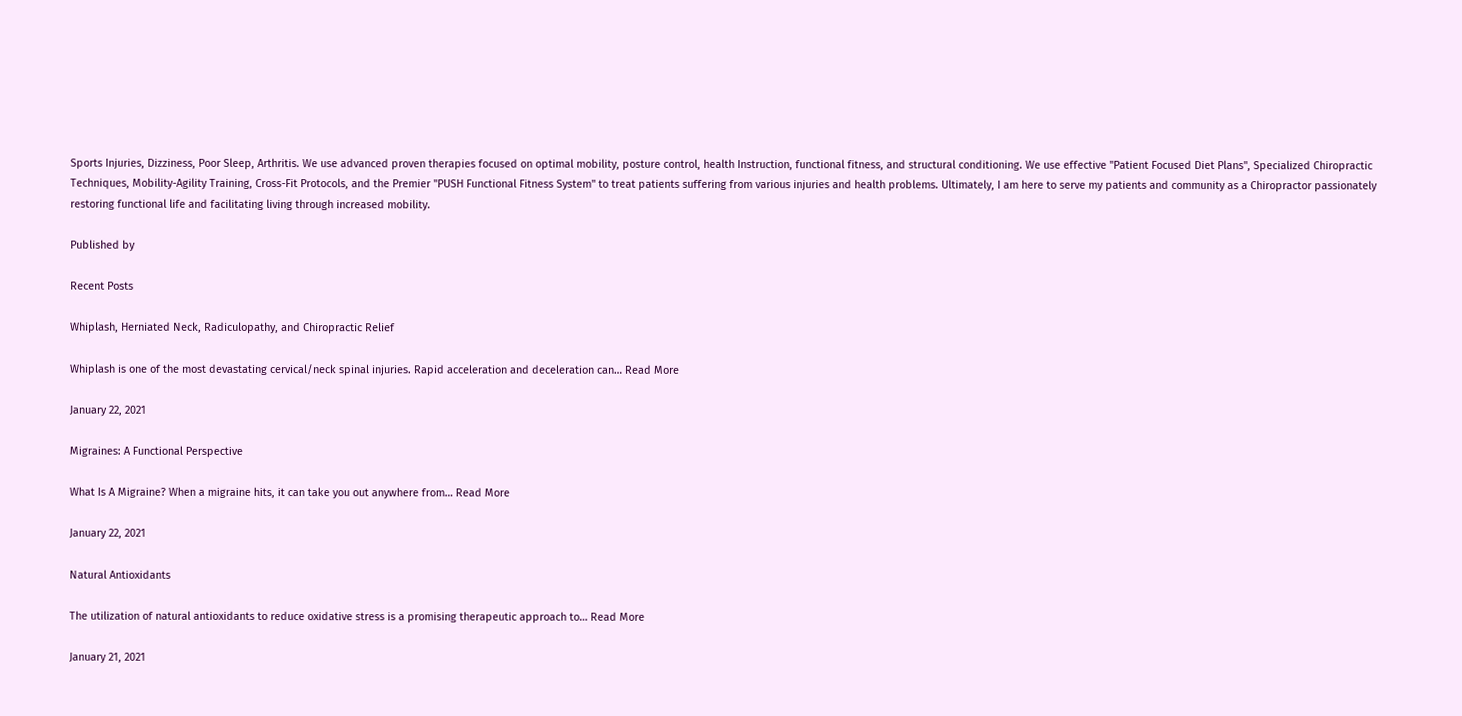Sports Injuries, Dizziness, Poor Sleep, Arthritis. We use advanced proven therapies focused on optimal mobility, posture control, health Instruction, functional fitness, and structural conditioning. We use effective "Patient Focused Diet Plans", Specialized Chiropractic Techniques, Mobility-Agility Training, Cross-Fit Protocols, and the Premier "PUSH Functional Fitness System" to treat patients suffering from various injuries and health problems. Ultimately, I am here to serve my patients and community as a Chiropractor passionately restoring functional life and facilitating living through increased mobility.

Published by

Recent Posts

Whiplash, Herniated Neck, Radiculopathy, and Chiropractic Relief

Whiplash is one of the most devastating cervical/neck spinal injuries. Rapid acceleration and deceleration can… Read More

January 22, 2021

Migraines: A Functional Perspective

What Is A Migraine? When a migraine hits, it can take you out anywhere from… Read More

January 22, 2021

Natural Antioxidants

The utilization of natural antioxidants to reduce oxidative stress is a promising therapeutic approach to… Read More

January 21, 2021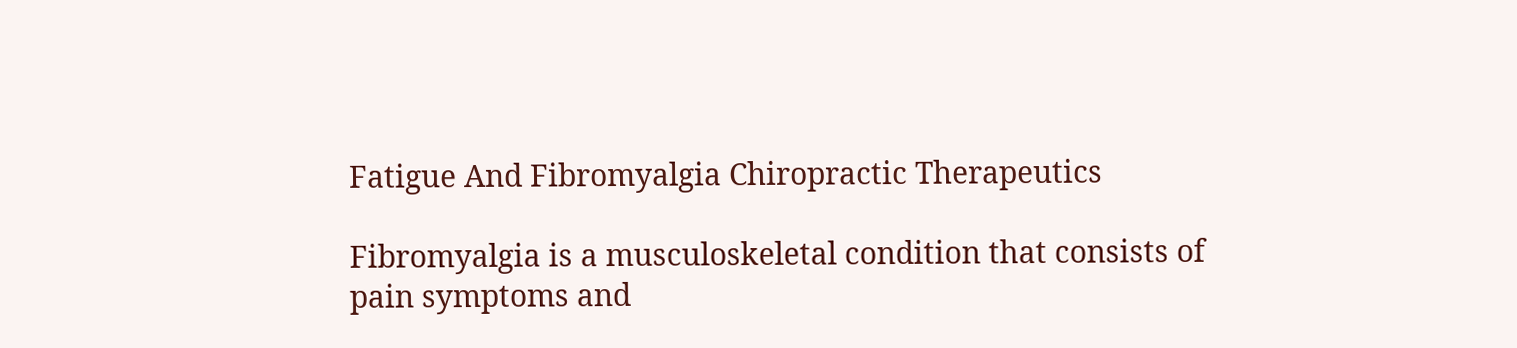Fatigue And Fibromyalgia Chiropractic Therapeutics

Fibromyalgia is a musculoskeletal condition that consists of pain symptoms and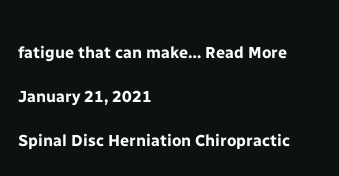fatigue that can make… Read More

January 21, 2021

Spinal Disc Herniation Chiropractic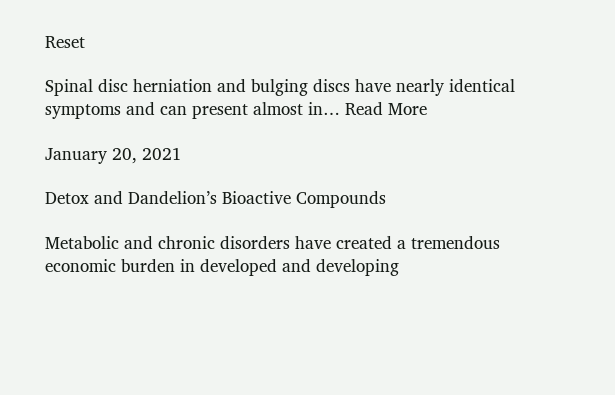Reset

Spinal disc herniation and bulging discs have nearly identical symptoms and can present almost in… Read More

January 20, 2021

Detox and Dandelion’s Bioactive Compounds

Metabolic and chronic disorders have created a tremendous economic burden in developed and developing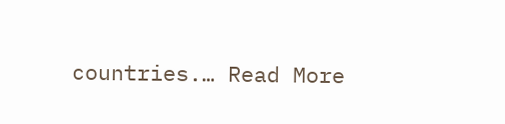countries.… Read More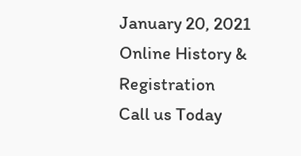January 20, 2021
Online History & Registration
Call us Today